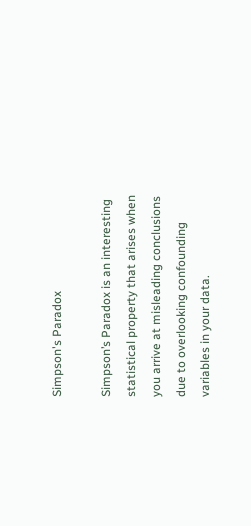Simpson's Paradox

Simpson’s Paradox is an interesting statistical property that arises when you arrive at misleading conclusions due to overlooking confounding variables in your data.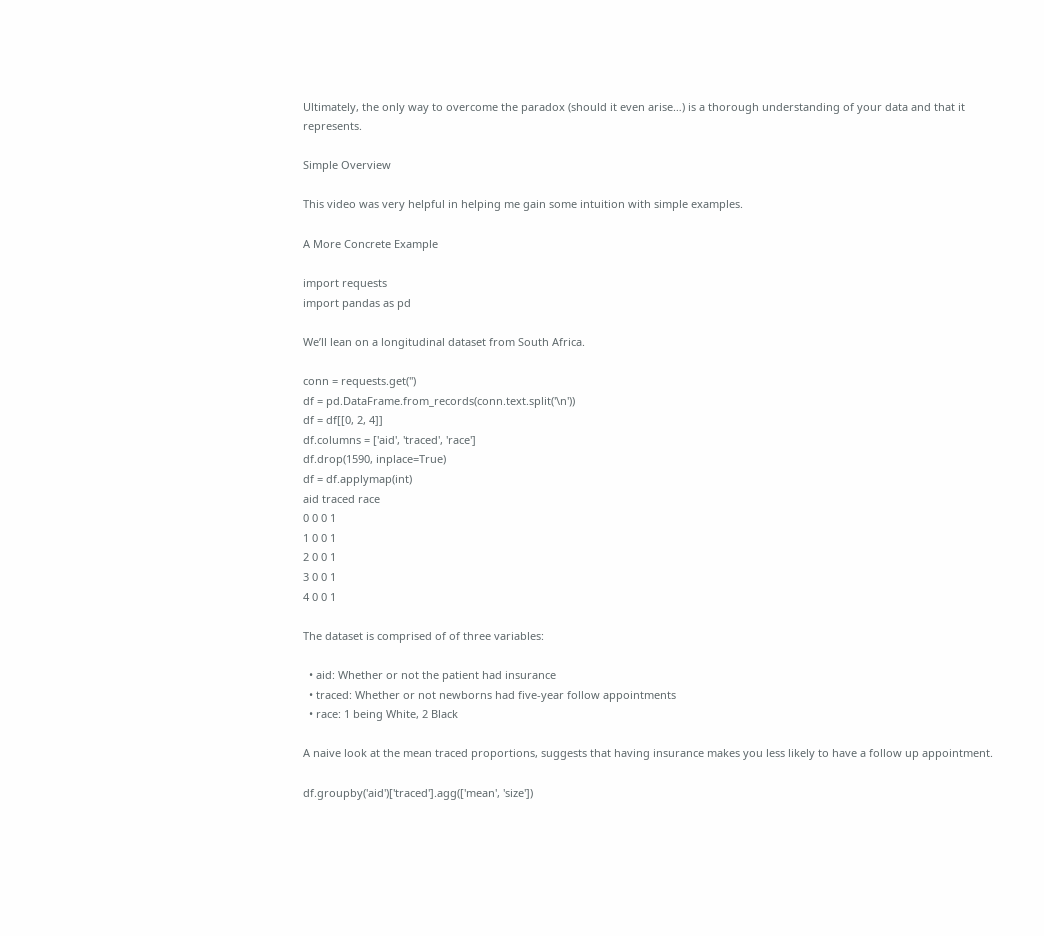Ultimately, the only way to overcome the paradox (should it even arise…) is a thorough understanding of your data and that it represents.

Simple Overview

This video was very helpful in helping me gain some intuition with simple examples.

A More Concrete Example

import requests
import pandas as pd

We’ll lean on a longitudinal dataset from South Africa.

conn = requests.get('')
df = pd.DataFrame.from_records(conn.text.split('\n'))
df = df[[0, 2, 4]]
df.columns = ['aid', 'traced', 'race']
df.drop(1590, inplace=True)
df = df.applymap(int)
aid traced race
0 0 0 1
1 0 0 1
2 0 0 1
3 0 0 1
4 0 0 1

The dataset is comprised of of three variables:

  • aid: Whether or not the patient had insurance
  • traced: Whether or not newborns had five-year follow appointments
  • race: 1 being White, 2 Black

A naive look at the mean traced proportions, suggests that having insurance makes you less likely to have a follow up appointment.

df.groupby('aid')['traced'].agg(['mean', 'size'])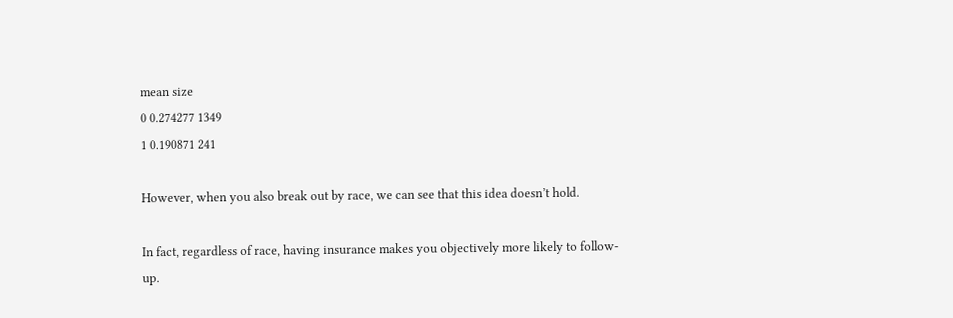mean size
0 0.274277 1349
1 0.190871 241

However, when you also break out by race, we can see that this idea doesn’t hold.

In fact, regardless of race, having insurance makes you objectively more likely to follow-up.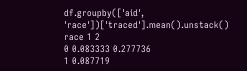df.groupby(['aid', 'race'])['traced'].mean().unstack()
race 1 2
0 0.083333 0.277736
1 0.087719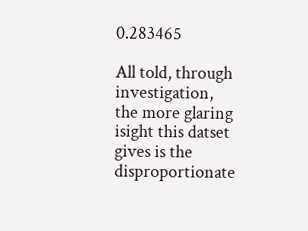0.283465

All told, through investigation, the more glaring isight this datset gives is the disproportionate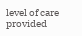level of care provided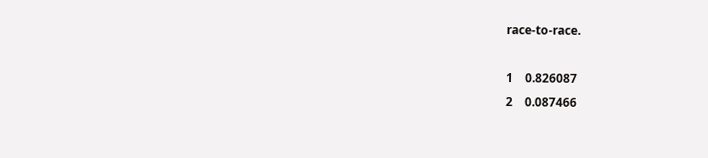race-to-race.

1    0.826087
2    0.087466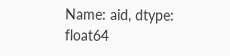Name: aid, dtype: float64